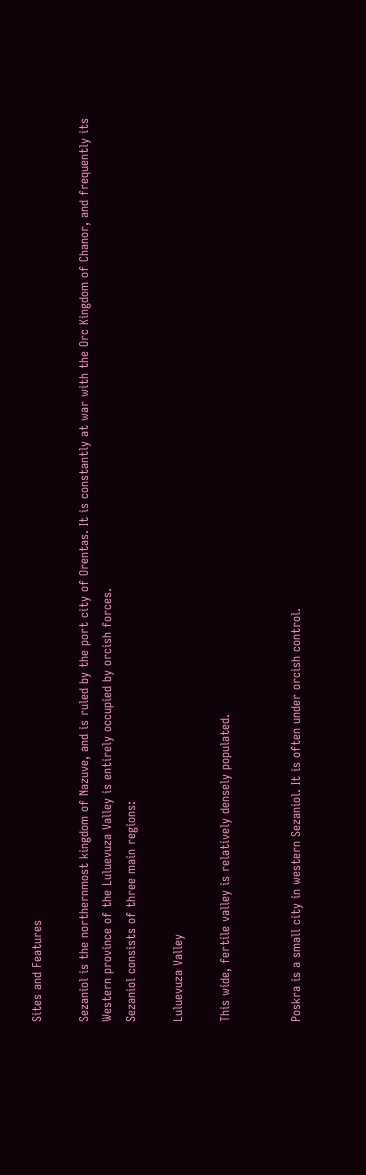Sites and Features

Sezaniol is the northernmost kingdom of Nazuve, and is ruled by the port city of Orentas. It is constantly at war with the Orc Kingdom of Chanor, and frequently its Western province of the Luluevuza Valley is entirely occupied by orcish forces.
Sezaniol consists of three main regions:

Luluevuza Valley

This wide, fertile valley is relatively densely populated.


Poskra is a small city in western Sezaniol. It is often under orcish control.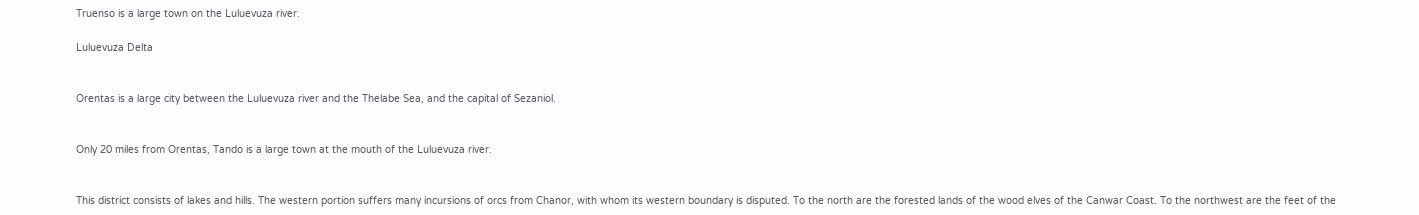Truenso is a large town on the Luluevuza river.

Luluevuza Delta


Orentas is a large city between the Luluevuza river and the Thelabe Sea, and the capital of Sezaniol.


Only 20 miles from Orentas, Tando is a large town at the mouth of the Luluevuza river.


This district consists of lakes and hills. The western portion suffers many incursions of orcs from Chanor, with whom its western boundary is disputed. To the north are the forested lands of the wood elves of the Canwar Coast. To the northwest are the feet of the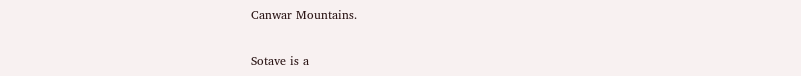Canwar Mountains.


Sotave is a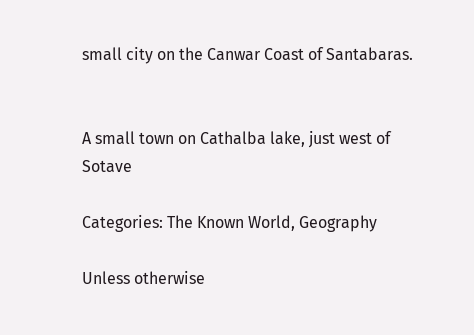small city on the Canwar Coast of Santabaras.


A small town on Cathalba lake, just west of Sotave

Categories: The Known World, Geography

Unless otherwise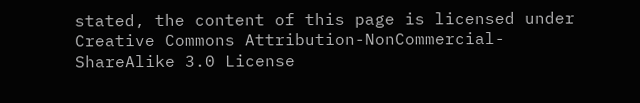stated, the content of this page is licensed under Creative Commons Attribution-NonCommercial-ShareAlike 3.0 License